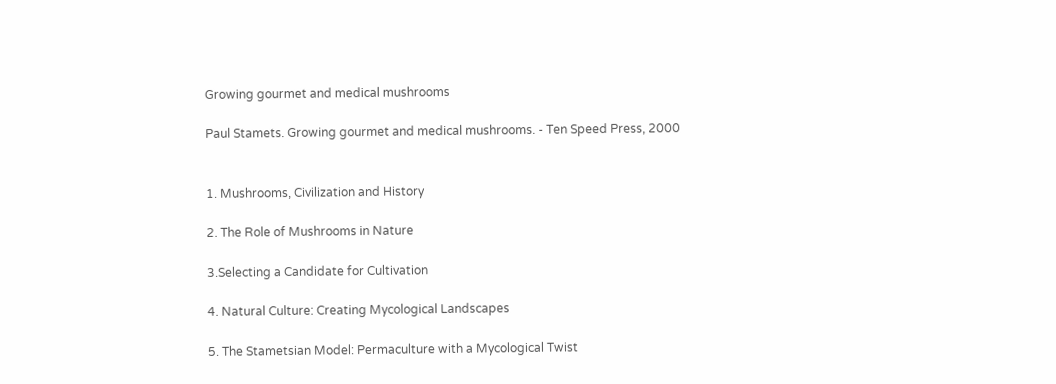Growing gourmet and medical mushrooms

Paul Stamets. Growing gourmet and medical mushrooms. - Ten Speed Press, 2000


1. Mushrooms, Civilization and History

2. The Role of Mushrooms in Nature

3.Selecting a Candidate for Cultivation

4. Natural Culture: Creating Mycological Landscapes

5. The Stametsian Model: Permaculture with a Mycological Twist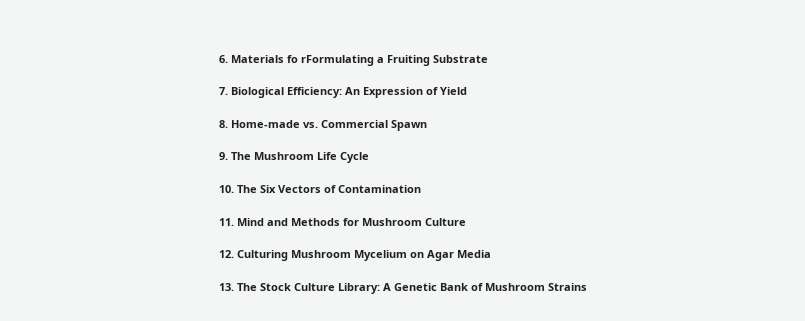6. Materials fo rFormulating a Fruiting Substrate

7. Biological Efficiency: An Expression of Yield

8. Home-made vs. Commercial Spawn

9. The Mushroom Life Cycle

10. The Six Vectors of Contamination

11. Mind and Methods for Mushroom Culture

12. Culturing Mushroom Mycelium on Agar Media

13. The Stock Culture Library: A Genetic Bank of Mushroom Strains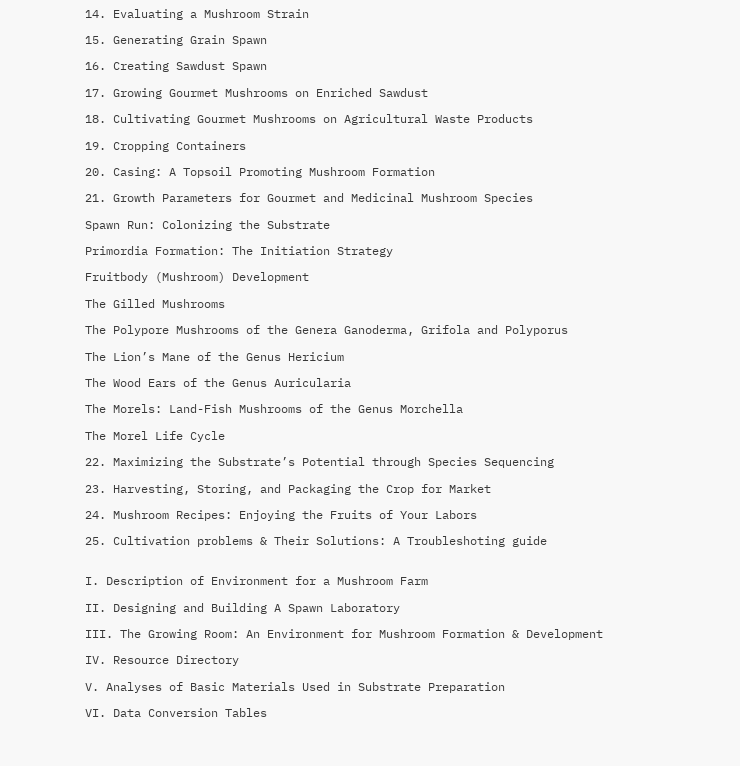14. Evaluating a Mushroom Strain

15. Generating Grain Spawn

16. Creating Sawdust Spawn

17. Growing Gourmet Mushrooms on Enriched Sawdust

18. Cultivating Gourmet Mushrooms on Agricultural Waste Products

19. Cropping Containers

20. Casing: A Topsoil Promoting Mushroom Formation

21. Growth Parameters for Gourmet and Medicinal Mushroom Species

Spawn Run: Colonizing the Substrate

Primordia Formation: The Initiation Strategy

Fruitbody (Mushroom) Development

The Gilled Mushrooms

The Polypore Mushrooms of the Genera Ganoderma, Grifola and Polyporus

The Lion’s Mane of the Genus Hericium

The Wood Ears of the Genus Auricularia

The Morels: Land-Fish Mushrooms of the Genus Morchella

The Morel Life Cycle

22. Maximizing the Substrate’s Potential through Species Sequencing

23. Harvesting, Storing, and Packaging the Crop for Market

24. Mushroom Recipes: Enjoying the Fruits of Your Labors

25. Cultivation problems & Their Solutions: A Troubleshoting guide


I. Description of Environment for a Mushroom Farm

II. Designing and Building A Spawn Laboratory

III. The Growing Room: An Environment for Mushroom Formation & Development

IV. Resource Directory

V. Analyses of Basic Materials Used in Substrate Preparation

VI. Data Conversion Tables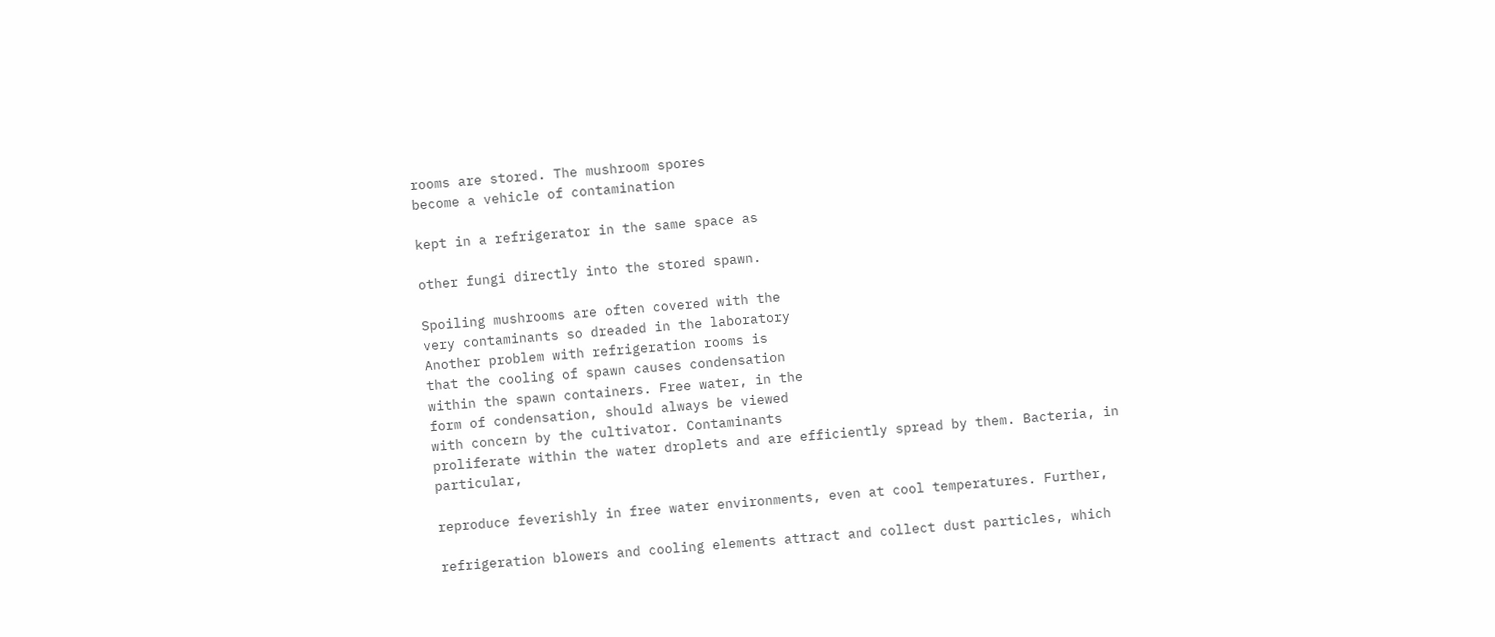rooms are stored. The mushroom spores
become a vehicle of contamination

kept in a refrigerator in the same space as

other fungi directly into the stored spawn.

Spoiling mushrooms are often covered with the
very contaminants so dreaded in the laboratory
Another problem with refrigeration rooms is
that the cooling of spawn causes condensation
within the spawn containers. Free water, in the
form of condensation, should always be viewed
with concern by the cultivator. Contaminants
proliferate within the water droplets and are efficiently spread by them. Bacteria, in particular,

reproduce feverishly in free water environments, even at cool temperatures. Further,

refrigeration blowers and cooling elements attract and collect dust particles, which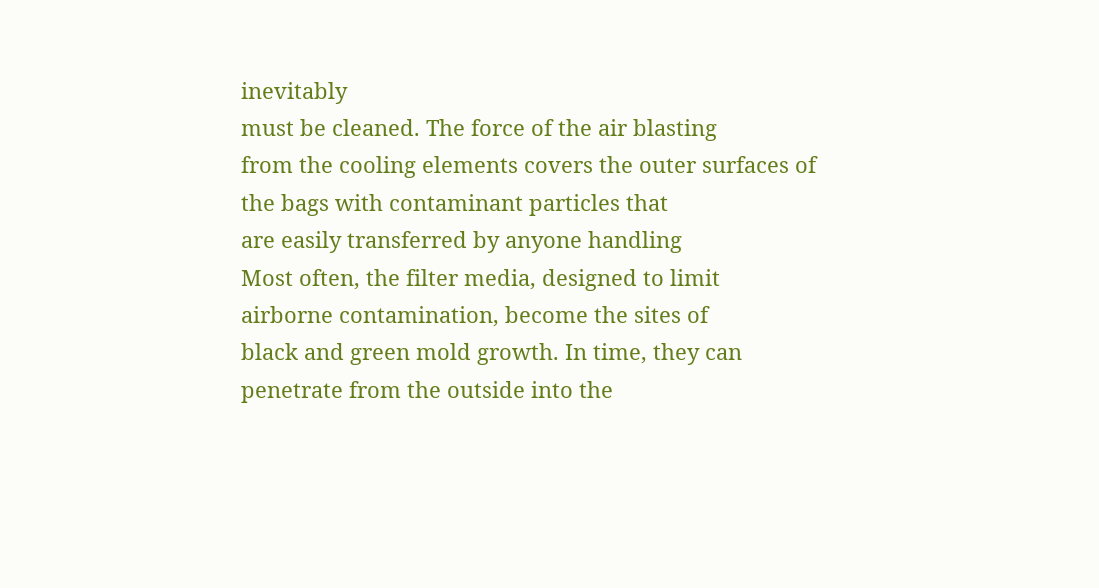inevitably
must be cleaned. The force of the air blasting
from the cooling elements covers the outer surfaces of the bags with contaminant particles that
are easily transferred by anyone handling
Most often, the filter media, designed to limit
airborne contamination, become the sites of
black and green mold growth. In time, they can
penetrate from the outside into the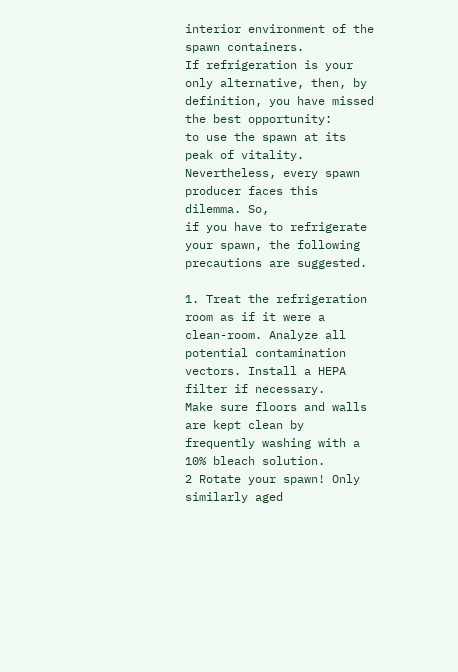interior environment of the spawn containers.
If refrigeration is your only alternative, then, by
definition, you have missed the best opportunity:
to use the spawn at its peak of vitality. Nevertheless, every spawn producer faces this dilemma. So,
if you have to refrigerate your spawn, the following precautions are suggested.

1. Treat the refrigeration room as if it were a
clean-room. Analyze all potential contamination vectors. Install a HEPA filter if necessary.
Make sure floors and walls are kept clean by
frequently washing with a 10% bleach solution.
2 Rotate your spawn! Only similarly aged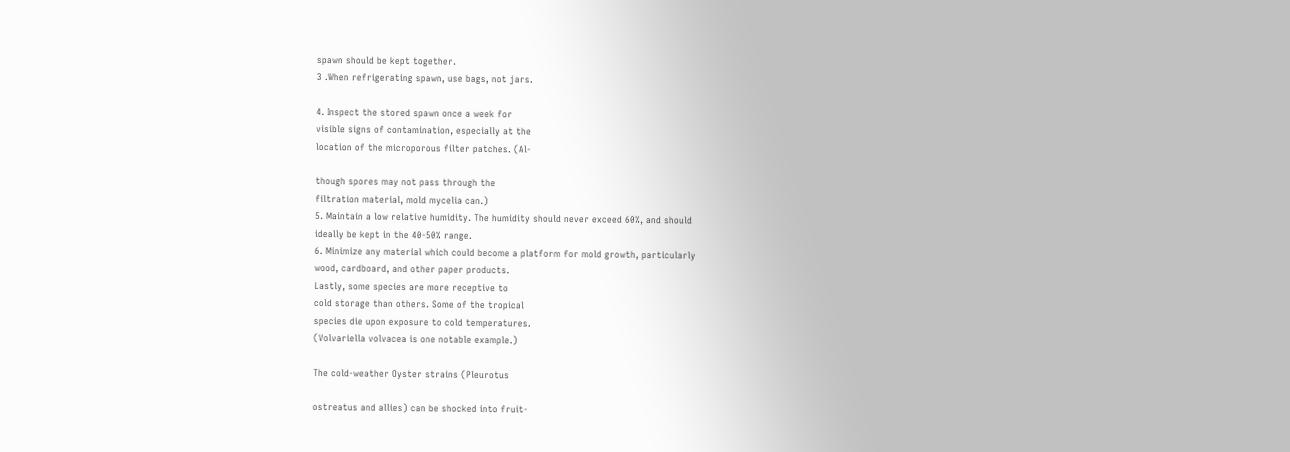spawn should be kept together.
3 .When refrigerating spawn, use bags, not jars.

4. Inspect the stored spawn once a week for
visible signs of contamination, especially at the
location of the microporous filter patches. (Al-

though spores may not pass through the
filtration material, mold mycelia can.)
5. Maintain a low relative humidity. The humidity should never exceed 60%, and should
ideally be kept in the 40-50% range.
6. Minimize any material which could become a platform for mold growth, particularly
wood, cardboard, and other paper products.
Lastly, some species are more receptive to
cold storage than others. Some of the tropical
species die upon exposure to cold temperatures.
(Volvariella volvacea is one notable example.)

The cold-weather Oyster strains (Pleurotus

ostreatus and allies) can be shocked into fruit-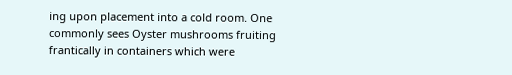ing upon placement into a cold room. One
commonly sees Oyster mushrooms fruiting
frantically in containers which were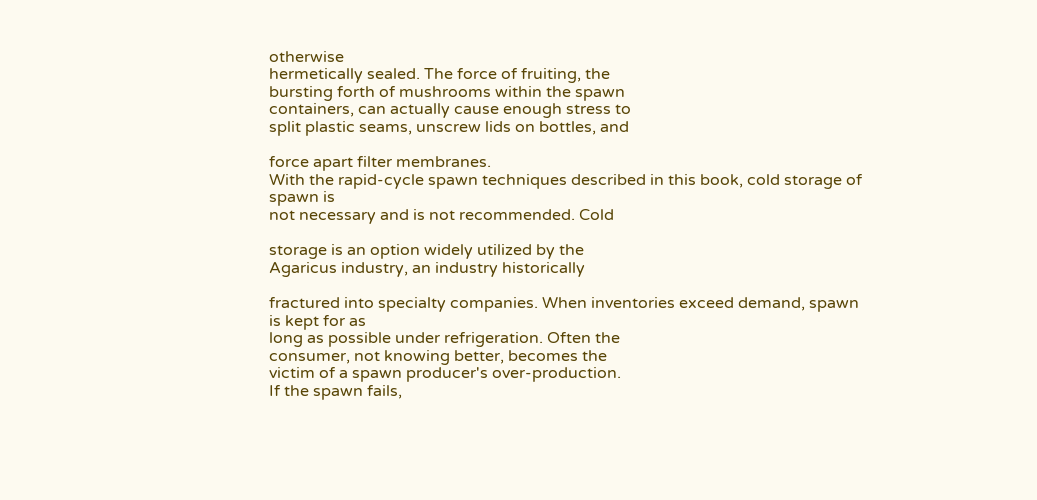otherwise
hermetically sealed. The force of fruiting, the
bursting forth of mushrooms within the spawn
containers, can actually cause enough stress to
split plastic seams, unscrew lids on bottles, and

force apart filter membranes.
With the rapid-cycle spawn techniques described in this book, cold storage of spawn is
not necessary and is not recommended. Cold

storage is an option widely utilized by the
Agaricus industry, an industry historically

fractured into specialty companies. When inventories exceed demand, spawn is kept for as
long as possible under refrigeration. Often the
consumer, not knowing better, becomes the
victim of a spawn producer's over-production.
If the spawn fails,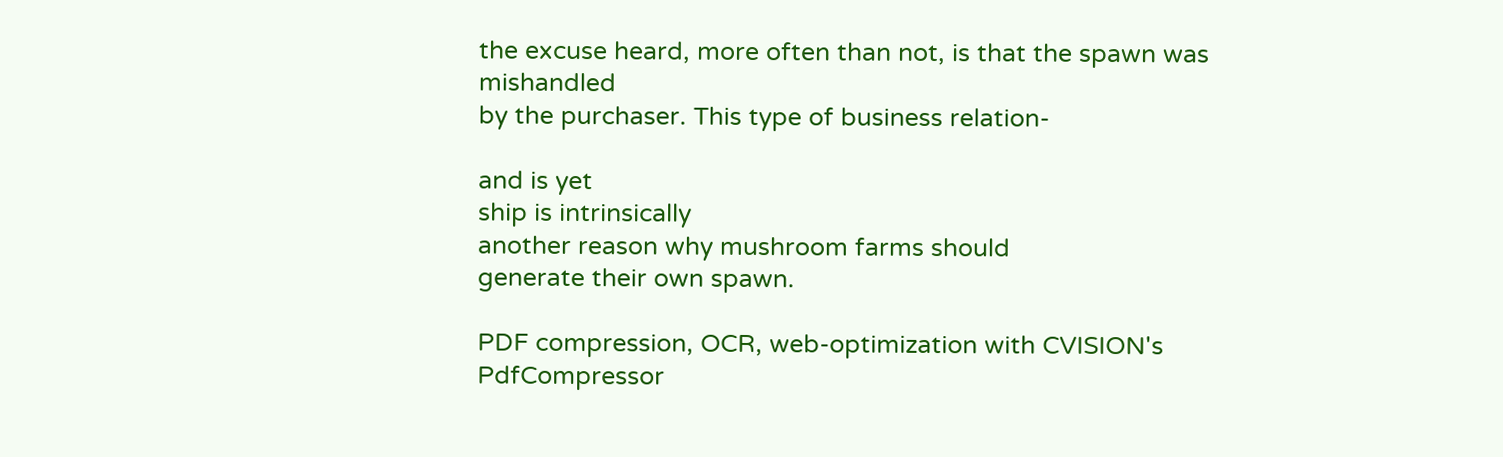the excuse heard, more often than not, is that the spawn was mishandled
by the purchaser. This type of business relation-

and is yet
ship is intrinsically
another reason why mushroom farms should
generate their own spawn.

PDF compression, OCR, web-optimization with CVISION's PdfCompressor